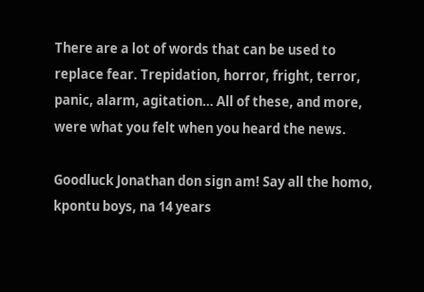There are a lot of words that can be used to replace fear. Trepidation, horror, fright, terror, panic, alarm, agitation… All of these, and more, were what you felt when you heard the news.

Goodluck Jonathan don sign am! Say all the homo, kpontu boys, na 14 years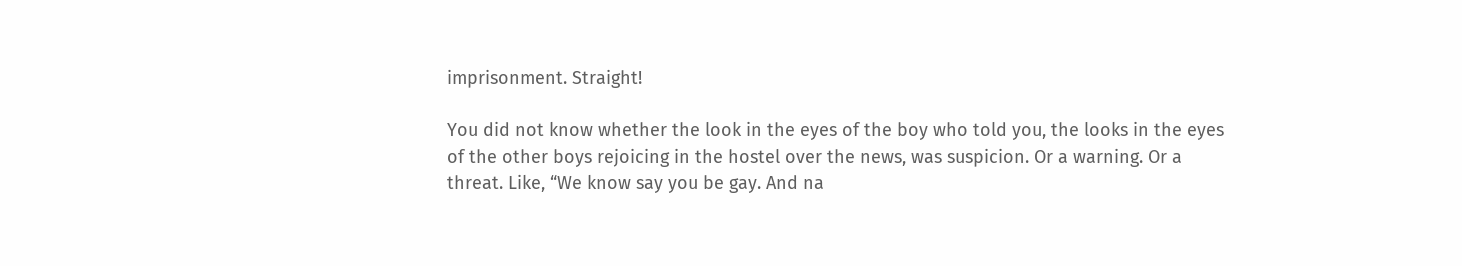imprisonment. Straight!

You did not know whether the look in the eyes of the boy who told you, the looks in the eyes of the other boys rejoicing in the hostel over the news, was suspicion. Or a warning. Or a threat. Like, “We know say you be gay. And na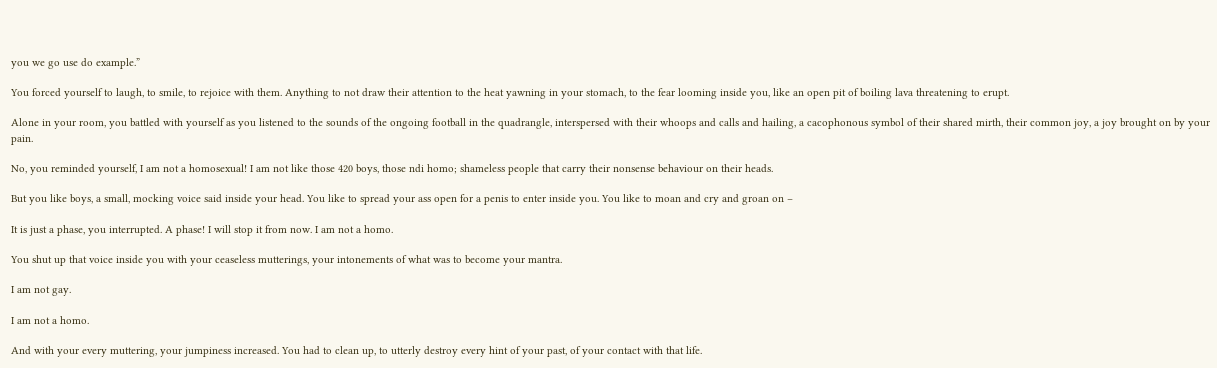you we go use do example.”

You forced yourself to laugh, to smile, to rejoice with them. Anything to not draw their attention to the heat yawning in your stomach, to the fear looming inside you, like an open pit of boiling lava threatening to erupt.

Alone in your room, you battled with yourself as you listened to the sounds of the ongoing football in the quadrangle, interspersed with their whoops and calls and hailing, a cacophonous symbol of their shared mirth, their common joy, a joy brought on by your pain.

No, you reminded yourself, I am not a homosexual! I am not like those 420 boys, those ndi homo; shameless people that carry their nonsense behaviour on their heads.

But you like boys, a small, mocking voice said inside your head. You like to spread your ass open for a penis to enter inside you. You like to moan and cry and groan on –

It is just a phase, you interrupted. A phase! I will stop it from now. I am not a homo.

You shut up that voice inside you with your ceaseless mutterings, your intonements of what was to become your mantra.

I am not gay.

I am not a homo.

And with your every muttering, your jumpiness increased. You had to clean up, to utterly destroy every hint of your past, of your contact with that life.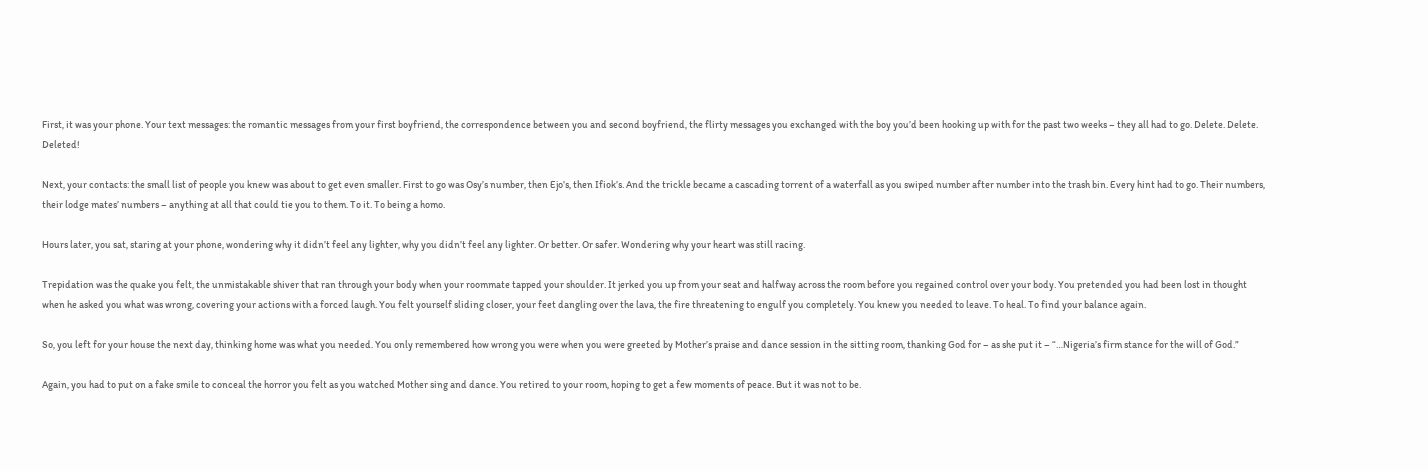First, it was your phone. Your text messages: the romantic messages from your first boyfriend, the correspondence between you and second boyfriend, the flirty messages you exchanged with the boy you’d been hooking up with for the past two weeks – they all had to go. Delete. Delete. Deleted!

Next, your contacts: the small list of people you knew was about to get even smaller. First to go was Osy’s number, then Ejo’s, then Ifiok’s. And the trickle became a cascading torrent of a waterfall as you swiped number after number into the trash bin. Every hint had to go. Their numbers, their lodge mates’ numbers – anything at all that could tie you to them. To it. To being a homo.

Hours later, you sat, staring at your phone, wondering why it didn’t feel any lighter, why you didn’t feel any lighter. Or better. Or safer. Wondering why your heart was still racing.

Trepidation was the quake you felt, the unmistakable shiver that ran through your body when your roommate tapped your shoulder. It jerked you up from your seat and halfway across the room before you regained control over your body. You pretended you had been lost in thought when he asked you what was wrong, covering your actions with a forced laugh. You felt yourself sliding closer, your feet dangling over the lava, the fire threatening to engulf you completely. You knew you needed to leave. To heal. To find your balance again.

So, you left for your house the next day, thinking home was what you needed. You only remembered how wrong you were when you were greeted by Mother’s praise and dance session in the sitting room, thanking God for – as she put it – “…Nigeria’s firm stance for the will of God.”

Again, you had to put on a fake smile to conceal the horror you felt as you watched Mother sing and dance. You retired to your room, hoping to get a few moments of peace. But it was not to be.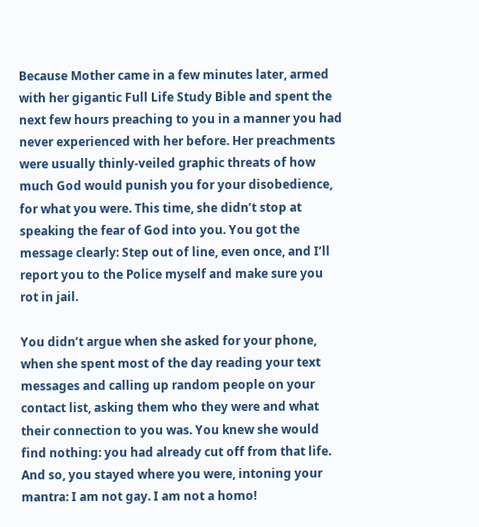Because Mother came in a few minutes later, armed with her gigantic Full Life Study Bible and spent the next few hours preaching to you in a manner you had never experienced with her before. Her preachments were usually thinly-veiled graphic threats of how much God would punish you for your disobedience, for what you were. This time, she didn’t stop at speaking the fear of God into you. You got the message clearly: Step out of line, even once, and I’ll report you to the Police myself and make sure you rot in jail.

You didn’t argue when she asked for your phone, when she spent most of the day reading your text messages and calling up random people on your contact list, asking them who they were and what their connection to you was. You knew she would find nothing: you had already cut off from that life. And so, you stayed where you were, intoning your mantra: I am not gay. I am not a homo!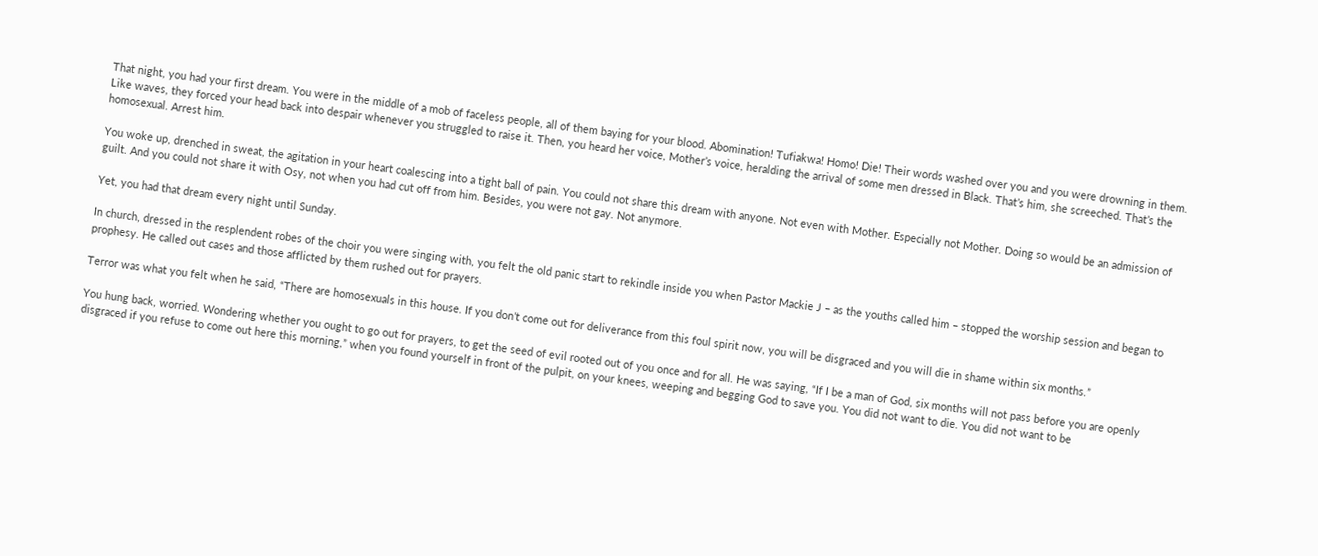That night, you had your first dream. You were in the middle of a mob of faceless people, all of them baying for your blood. Abomination! Tufiakwa! Homo! Die! Their words washed over you and you were drowning in them. Like waves, they forced your head back into despair whenever you struggled to raise it. Then, you heard her voice, Mother’s voice, heralding the arrival of some men dressed in Black. That’s him, she screeched. That’s the homosexual. Arrest him.

You woke up, drenched in sweat, the agitation in your heart coalescing into a tight ball of pain. You could not share this dream with anyone. Not even with Mother. Especially not Mother. Doing so would be an admission of guilt. And you could not share it with Osy, not when you had cut off from him. Besides, you were not gay. Not anymore.

Yet, you had that dream every night until Sunday.

In church, dressed in the resplendent robes of the choir you were singing with, you felt the old panic start to rekindle inside you when Pastor Mackie J – as the youths called him – stopped the worship session and began to prophesy. He called out cases and those afflicted by them rushed out for prayers.

Terror was what you felt when he said, “There are homosexuals in this house. If you don’t come out for deliverance from this foul spirit now, you will be disgraced and you will die in shame within six months.”

You hung back, worried. Wondering whether you ought to go out for prayers, to get the seed of evil rooted out of you once and for all. He was saying, “If I be a man of God, six months will not pass before you are openly disgraced if you refuse to come out here this morning,” when you found yourself in front of the pulpit, on your knees, weeping and begging God to save you. You did not want to die. You did not want to be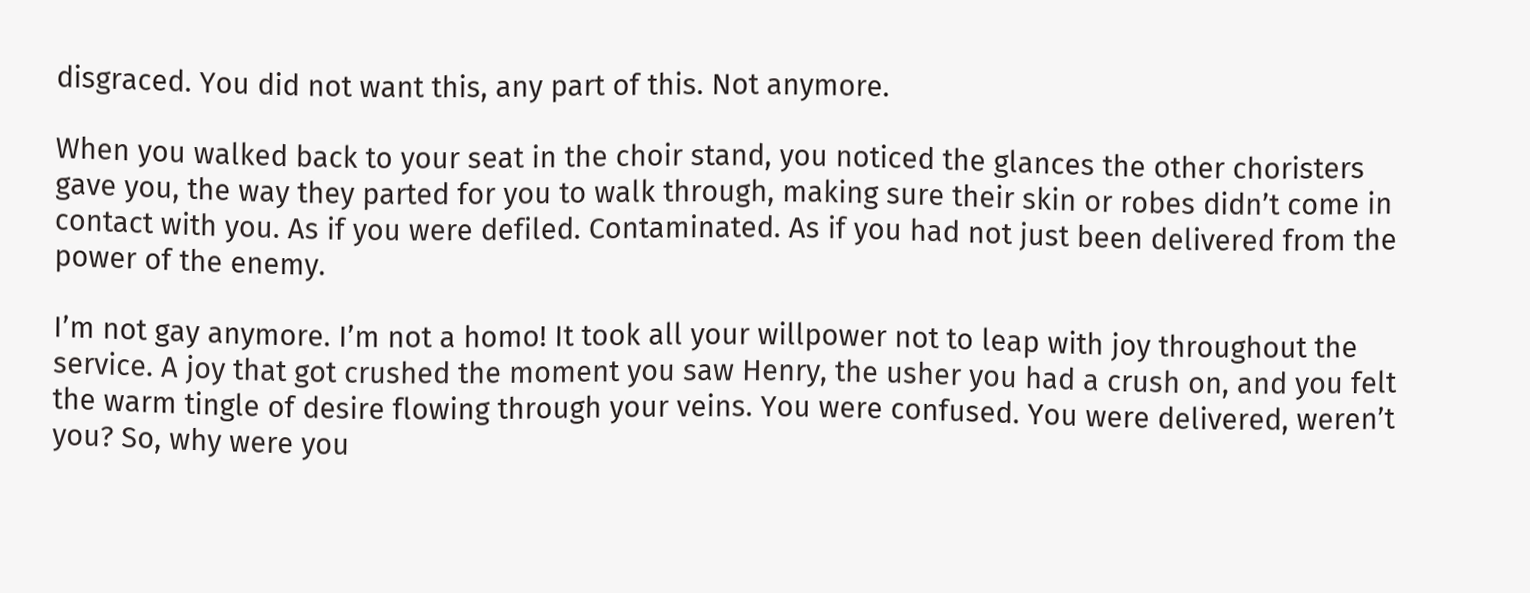disgraced. You did not want this, any part of this. Not anymore.

When you walked back to your seat in the choir stand, you noticed the glances the other choristers gave you, the way they parted for you to walk through, making sure their skin or robes didn’t come in contact with you. As if you were defiled. Contaminated. As if you had not just been delivered from the power of the enemy.

I’m not gay anymore. I’m not a homo! It took all your willpower not to leap with joy throughout the service. A joy that got crushed the moment you saw Henry, the usher you had a crush on, and you felt the warm tingle of desire flowing through your veins. You were confused. You were delivered, weren’t you? So, why were you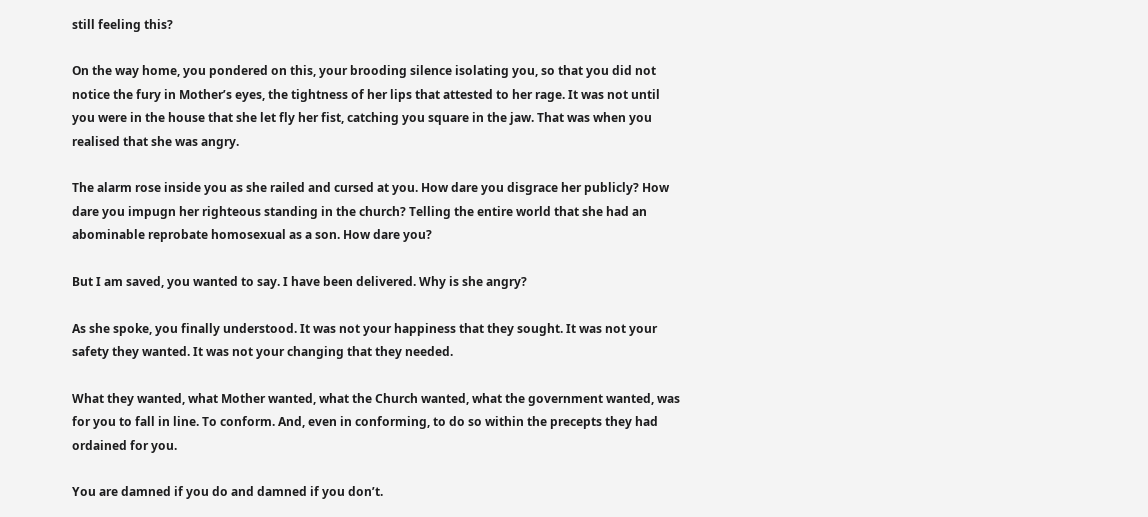still feeling this?

On the way home, you pondered on this, your brooding silence isolating you, so that you did not notice the fury in Mother’s eyes, the tightness of her lips that attested to her rage. It was not until you were in the house that she let fly her fist, catching you square in the jaw. That was when you realised that she was angry.

The alarm rose inside you as she railed and cursed at you. How dare you disgrace her publicly? How dare you impugn her righteous standing in the church? Telling the entire world that she had an abominable reprobate homosexual as a son. How dare you?

But I am saved, you wanted to say. I have been delivered. Why is she angry?

As she spoke, you finally understood. It was not your happiness that they sought. It was not your safety they wanted. It was not your changing that they needed.

What they wanted, what Mother wanted, what the Church wanted, what the government wanted, was for you to fall in line. To conform. And, even in conforming, to do so within the precepts they had ordained for you.

You are damned if you do and damned if you don’t.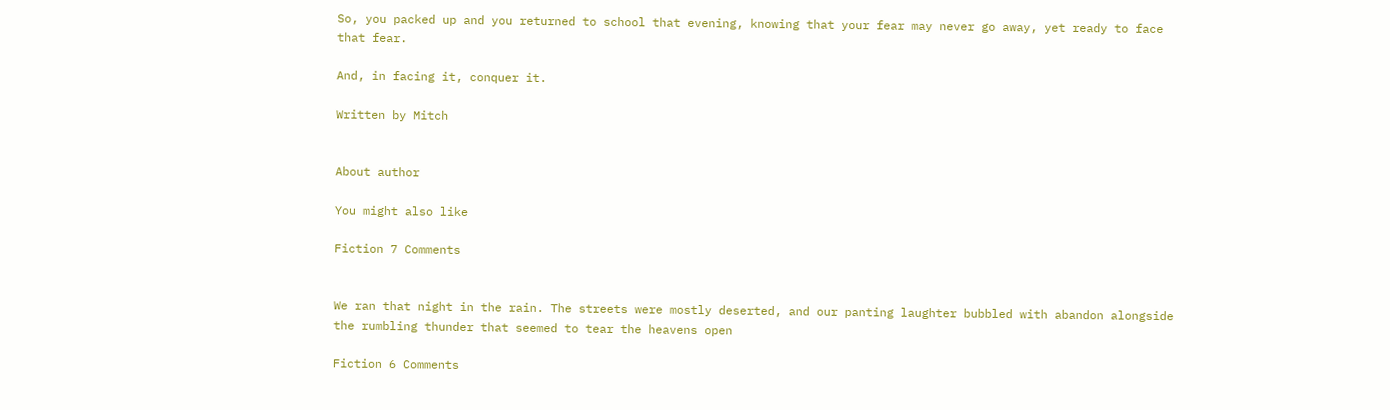So, you packed up and you returned to school that evening, knowing that your fear may never go away, yet ready to face that fear.

And, in facing it, conquer it.

Written by Mitch


About author

You might also like

Fiction 7 Comments


We ran that night in the rain. The streets were mostly deserted, and our panting laughter bubbled with abandon alongside the rumbling thunder that seemed to tear the heavens open

Fiction 6 Comments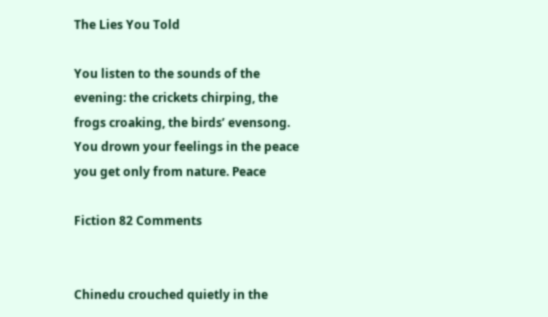The Lies You Told

You listen to the sounds of the evening: the crickets chirping, the frogs croaking, the birds’ evensong. You drown your feelings in the peace you get only from nature. Peace

Fiction 82 Comments


Chinedu crouched quietly in the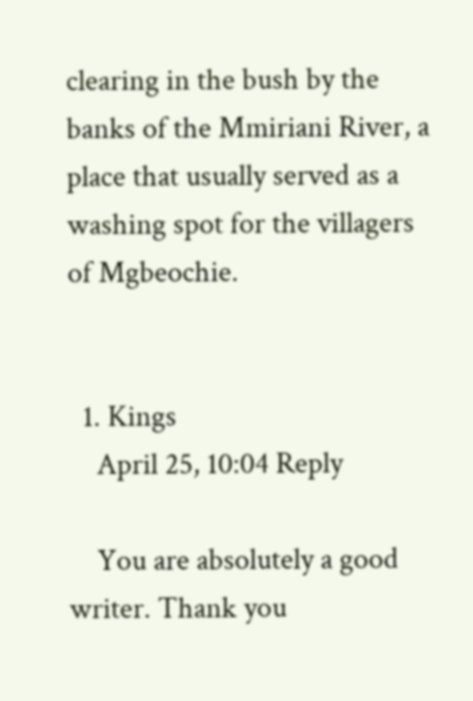clearing in the bush by the banks of the Mmiriani River, a place that usually served as a washing spot for the villagers of Mgbeochie.


  1. Kings
    April 25, 10:04 Reply

    You are absolutely a good writer. Thank you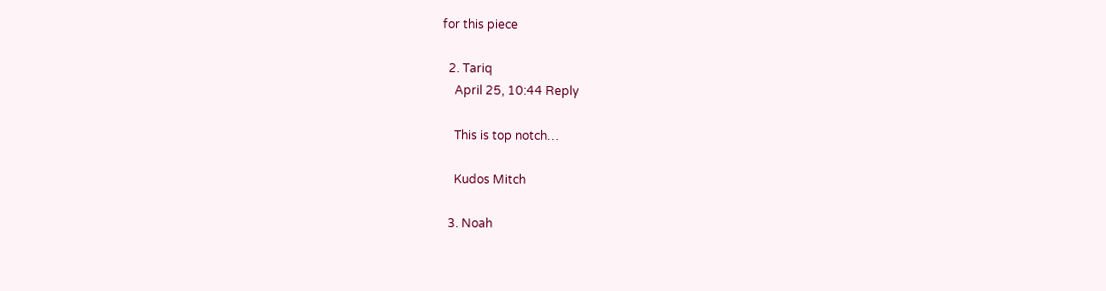for this piece

  2. Tariq
    April 25, 10:44 Reply

    This is top notch…

    Kudos Mitch

  3. Noah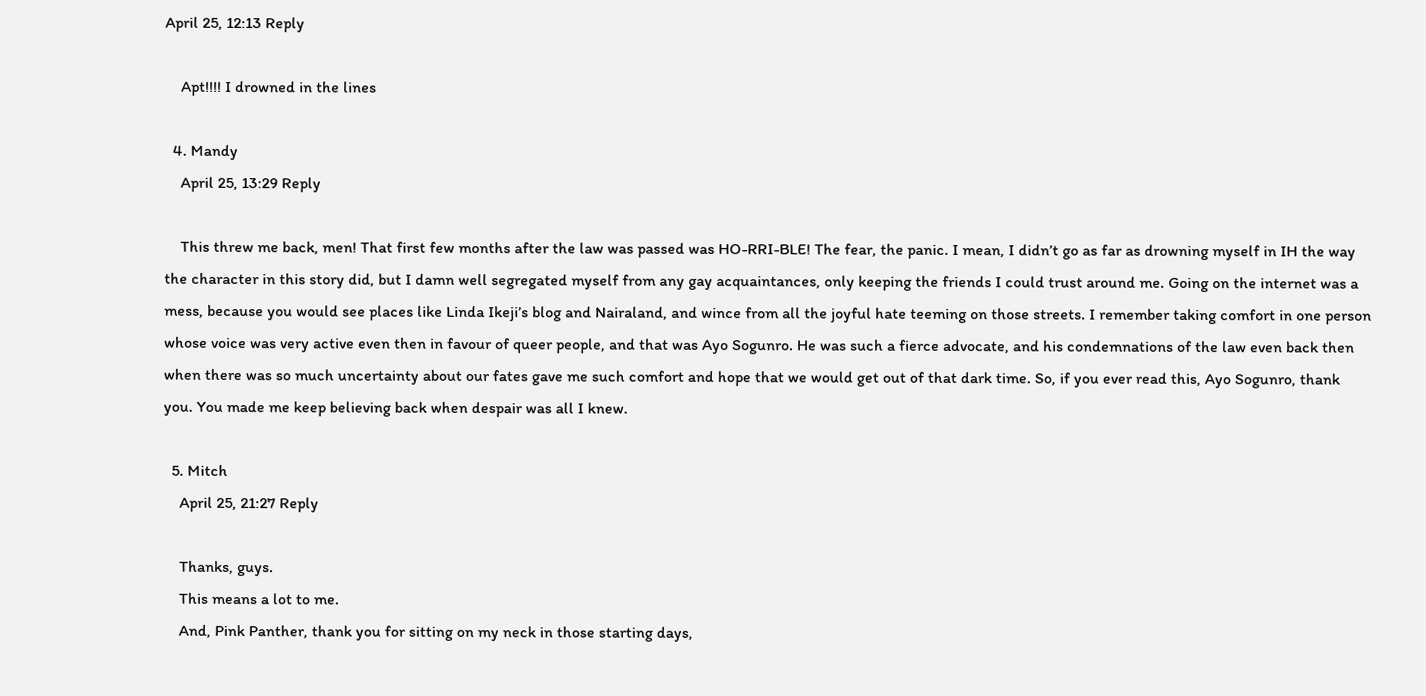April 25, 12:13 Reply

    Apt!!!! I drowned in the lines

  4. Mandy
    April 25, 13:29 Reply

    This threw me back, men! That first few months after the law was passed was HO-RRI-BLE! The fear, the panic. I mean, I didn’t go as far as drowning myself in IH the way the character in this story did, but I damn well segregated myself from any gay acquaintances, only keeping the friends I could trust around me. Going on the internet was a mess, because you would see places like Linda Ikeji’s blog and Nairaland, and wince from all the joyful hate teeming on those streets. I remember taking comfort in one person whose voice was very active even then in favour of queer people, and that was Ayo Sogunro. He was such a fierce advocate, and his condemnations of the law even back then when there was so much uncertainty about our fates gave me such comfort and hope that we would get out of that dark time. So, if you ever read this, Ayo Sogunro, thank you. You made me keep believing back when despair was all I knew.

  5. Mitch
    April 25, 21:27 Reply

    Thanks, guys.
    This means a lot to me.
    And, Pink Panther, thank you for sitting on my neck in those starting days,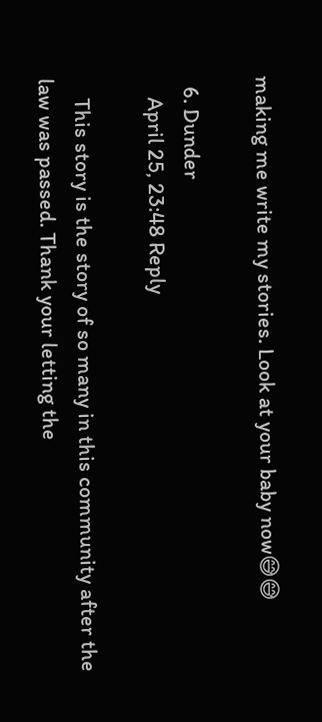making me write my stories. Look at your baby now😅😅

  6. Dunder
    April 25, 23:48 Reply

    This story is the story of so many in this community after the law was passed. Thank your letting the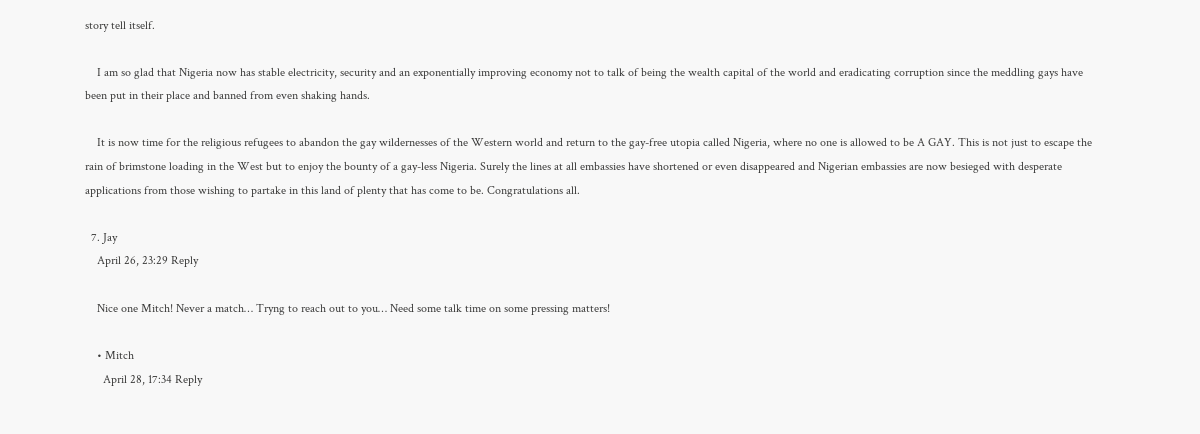story tell itself.

    I am so glad that Nigeria now has stable electricity, security and an exponentially improving economy not to talk of being the wealth capital of the world and eradicating corruption since the meddling gays have been put in their place and banned from even shaking hands.

    It is now time for the religious refugees to abandon the gay wildernesses of the Western world and return to the gay-free utopia called Nigeria, where no one is allowed to be A GAY. This is not just to escape the rain of brimstone loading in the West but to enjoy the bounty of a gay-less Nigeria. Surely the lines at all embassies have shortened or even disappeared and Nigerian embassies are now besieged with desperate applications from those wishing to partake in this land of plenty that has come to be. Congratulations all.

  7. Jay
    April 26, 23:29 Reply

    Nice one Mitch! Never a match… Tryng to reach out to you… Need some talk time on some pressing matters!

    • Mitch
      April 28, 17:34 Reply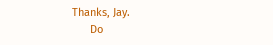Thanks, Jay.
      Do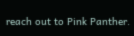reach out to Pink Panther.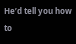He’d tell you how to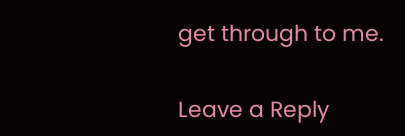get through to me.

Leave a Reply